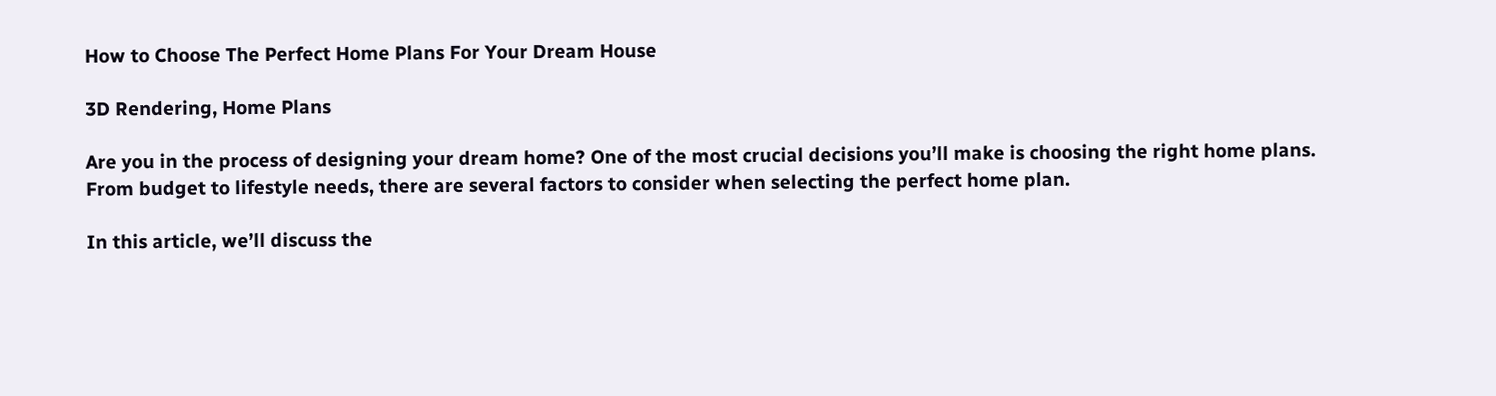How to Choose The Perfect Home Plans For Your Dream House

3D Rendering, Home Plans

Are you in the process of designing your dream home? One of the most crucial decisions you’ll make is choosing the right home plans. From budget to lifestyle needs, there are several factors to consider when selecting the perfect home plan.

In this article, we’ll discuss the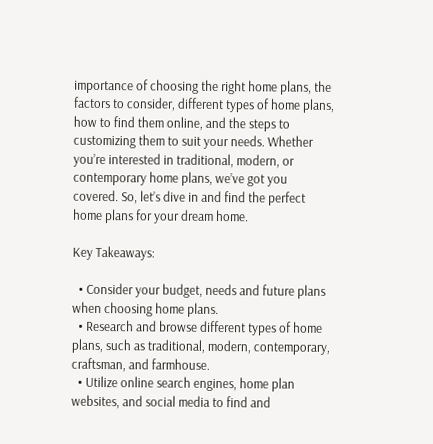importance of choosing the right home plans, the factors to consider, different types of home plans, how to find them online, and the steps to customizing them to suit your needs. Whether you’re interested in traditional, modern, or contemporary home plans, we’ve got you covered. So, let’s dive in and find the perfect home plans for your dream home.

Key Takeaways:

  • Consider your budget, needs and future plans when choosing home plans.
  • Research and browse different types of home plans, such as traditional, modern, contemporary, craftsman, and farmhouse.
  • Utilize online search engines, home plan websites, and social media to find and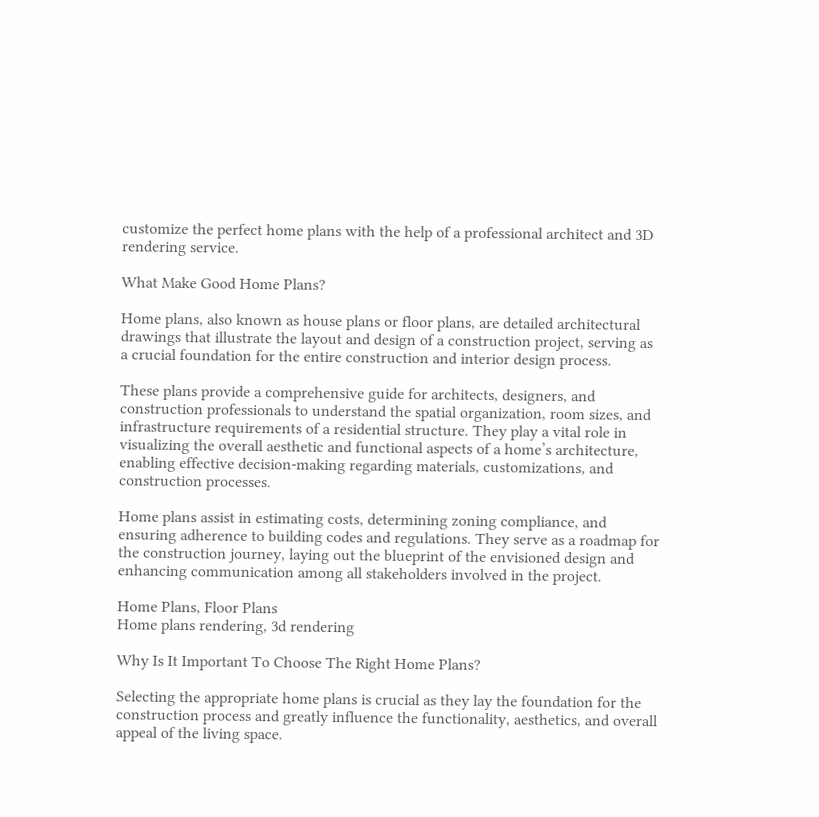customize the perfect home plans with the help of a professional architect and 3D rendering service.

What Make Good Home Plans?

Home plans, also known as house plans or floor plans, are detailed architectural drawings that illustrate the layout and design of a construction project, serving as a crucial foundation for the entire construction and interior design process.

These plans provide a comprehensive guide for architects, designers, and construction professionals to understand the spatial organization, room sizes, and infrastructure requirements of a residential structure. They play a vital role in visualizing the overall aesthetic and functional aspects of a home’s architecture, enabling effective decision-making regarding materials, customizations, and construction processes.

Home plans assist in estimating costs, determining zoning compliance, and ensuring adherence to building codes and regulations. They serve as a roadmap for the construction journey, laying out the blueprint of the envisioned design and enhancing communication among all stakeholders involved in the project.

Home Plans, Floor Plans
Home plans rendering, 3d rendering

Why Is It Important To Choose The Right Home Plans?

Selecting the appropriate home plans is crucial as they lay the foundation for the construction process and greatly influence the functionality, aesthetics, and overall appeal of the living space.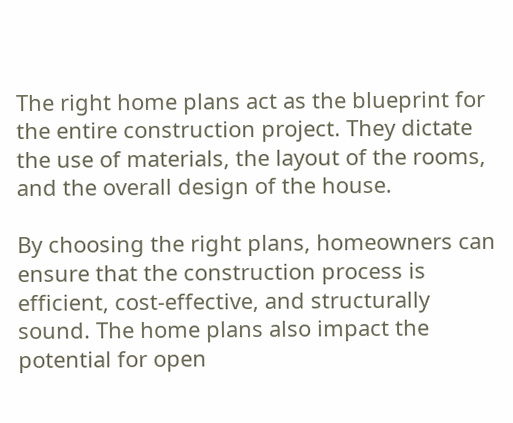The right home plans act as the blueprint for the entire construction project. They dictate the use of materials, the layout of the rooms, and the overall design of the house.

By choosing the right plans, homeowners can ensure that the construction process is efficient, cost-effective, and structurally sound. The home plans also impact the potential for open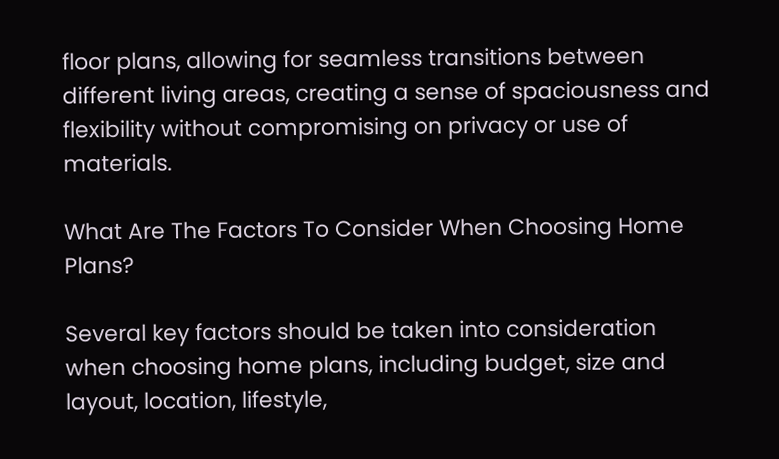floor plans, allowing for seamless transitions between different living areas, creating a sense of spaciousness and flexibility without compromising on privacy or use of materials.

What Are The Factors To Consider When Choosing Home Plans?

Several key factors should be taken into consideration when choosing home plans, including budget, size and layout, location, lifestyle,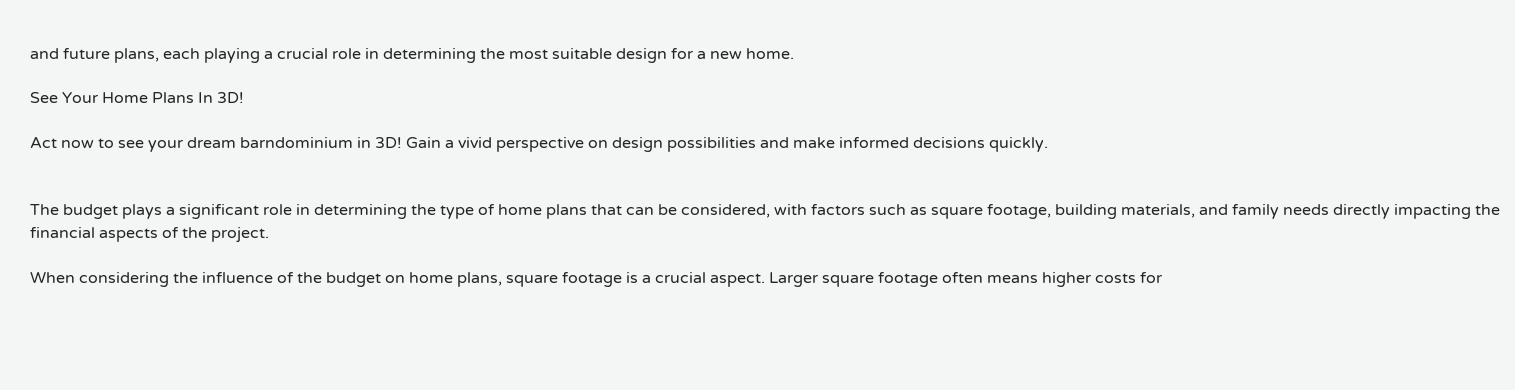and future plans, each playing a crucial role in determining the most suitable design for a new home.

See Your Home Plans In 3D!

Act now to see your dream barndominium in 3D! Gain a vivid perspective on design possibilities and make informed decisions quickly.


The budget plays a significant role in determining the type of home plans that can be considered, with factors such as square footage, building materials, and family needs directly impacting the financial aspects of the project.

When considering the influence of the budget on home plans, square footage is a crucial aspect. Larger square footage often means higher costs for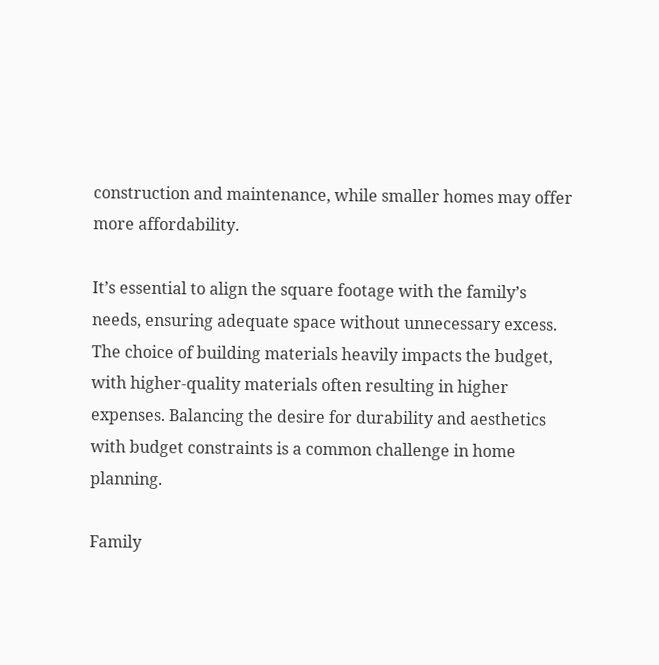construction and maintenance, while smaller homes may offer more affordability.

It’s essential to align the square footage with the family’s needs, ensuring adequate space without unnecessary excess. The choice of building materials heavily impacts the budget, with higher-quality materials often resulting in higher expenses. Balancing the desire for durability and aesthetics with budget constraints is a common challenge in home planning.

Family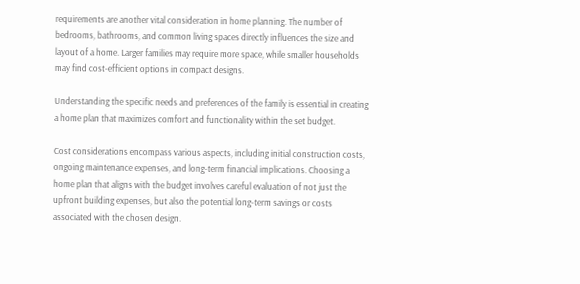requirements are another vital consideration in home planning. The number of bedrooms, bathrooms, and common living spaces directly influences the size and layout of a home. Larger families may require more space, while smaller households may find cost-efficient options in compact designs.

Understanding the specific needs and preferences of the family is essential in creating a home plan that maximizes comfort and functionality within the set budget.

Cost considerations encompass various aspects, including initial construction costs, ongoing maintenance expenses, and long-term financial implications. Choosing a home plan that aligns with the budget involves careful evaluation of not just the upfront building expenses, but also the potential long-term savings or costs associated with the chosen design.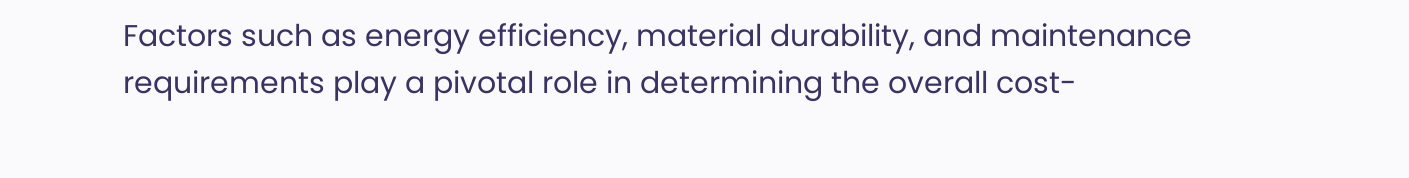Factors such as energy efficiency, material durability, and maintenance requirements play a pivotal role in determining the overall cost-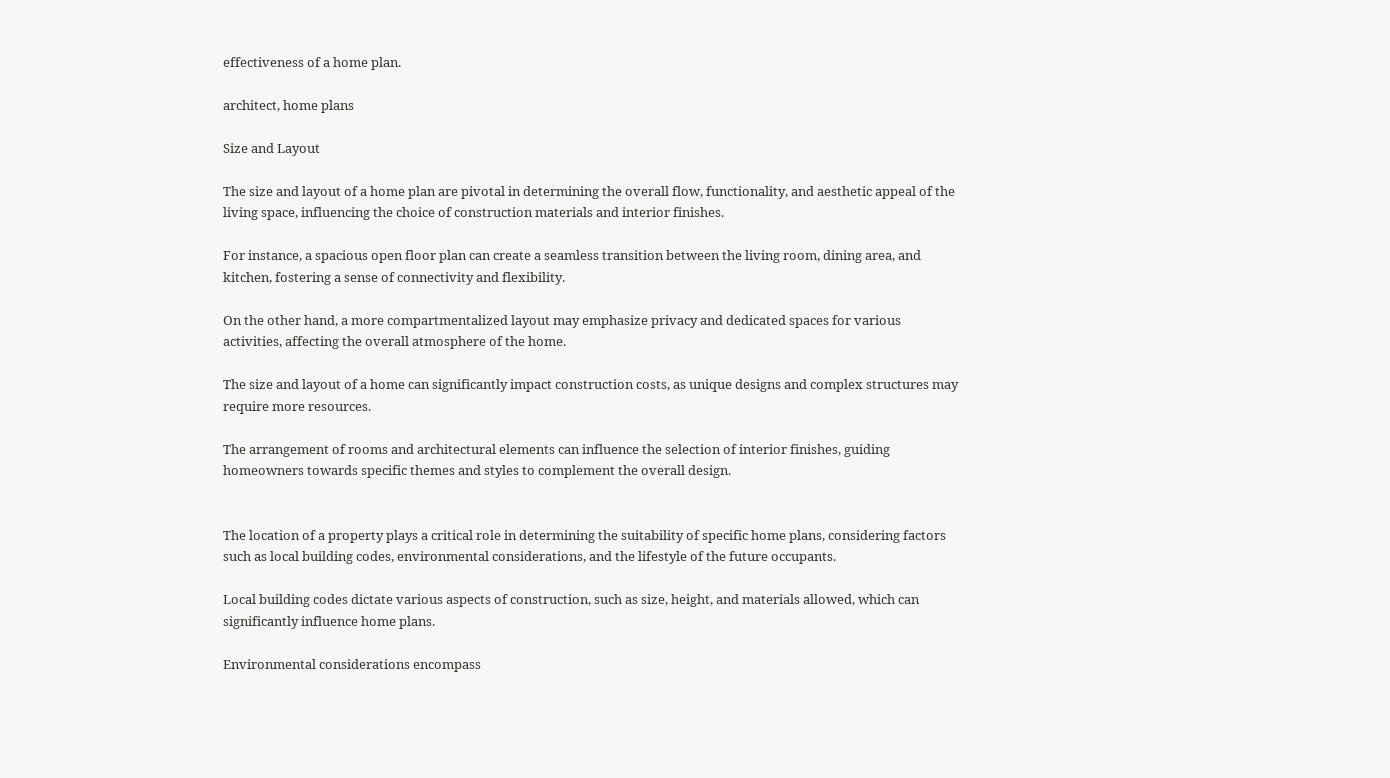effectiveness of a home plan.

architect, home plans

Size and Layout

The size and layout of a home plan are pivotal in determining the overall flow, functionality, and aesthetic appeal of the living space, influencing the choice of construction materials and interior finishes.

For instance, a spacious open floor plan can create a seamless transition between the living room, dining area, and kitchen, fostering a sense of connectivity and flexibility.

On the other hand, a more compartmentalized layout may emphasize privacy and dedicated spaces for various activities, affecting the overall atmosphere of the home.

The size and layout of a home can significantly impact construction costs, as unique designs and complex structures may require more resources.

The arrangement of rooms and architectural elements can influence the selection of interior finishes, guiding homeowners towards specific themes and styles to complement the overall design.


The location of a property plays a critical role in determining the suitability of specific home plans, considering factors such as local building codes, environmental considerations, and the lifestyle of the future occupants.

Local building codes dictate various aspects of construction, such as size, height, and materials allowed, which can significantly influence home plans.

Environmental considerations encompass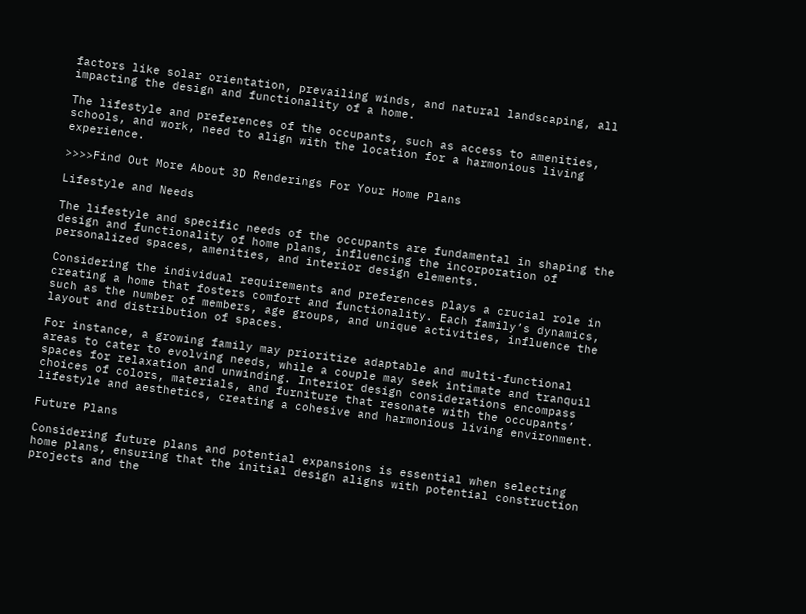factors like solar orientation, prevailing winds, and natural landscaping, all impacting the design and functionality of a home.

The lifestyle and preferences of the occupants, such as access to amenities, schools, and work, need to align with the location for a harmonious living experience.

>>>>Find Out More About 3D Renderings For Your Home Plans

Lifestyle and Needs

The lifestyle and specific needs of the occupants are fundamental in shaping the design and functionality of home plans, influencing the incorporation of personalized spaces, amenities, and interior design elements.

Considering the individual requirements and preferences plays a crucial role in creating a home that fosters comfort and functionality. Each family’s dynamics, such as the number of members, age groups, and unique activities, influence the layout and distribution of spaces.

For instance, a growing family may prioritize adaptable and multi-functional areas to cater to evolving needs, while a couple may seek intimate and tranquil spaces for relaxation and unwinding. Interior design considerations encompass choices of colors, materials, and furniture that resonate with the occupants’ lifestyle and aesthetics, creating a cohesive and harmonious living environment.

Future Plans

Considering future plans and potential expansions is essential when selecting home plans, ensuring that the initial design aligns with potential construction projects and the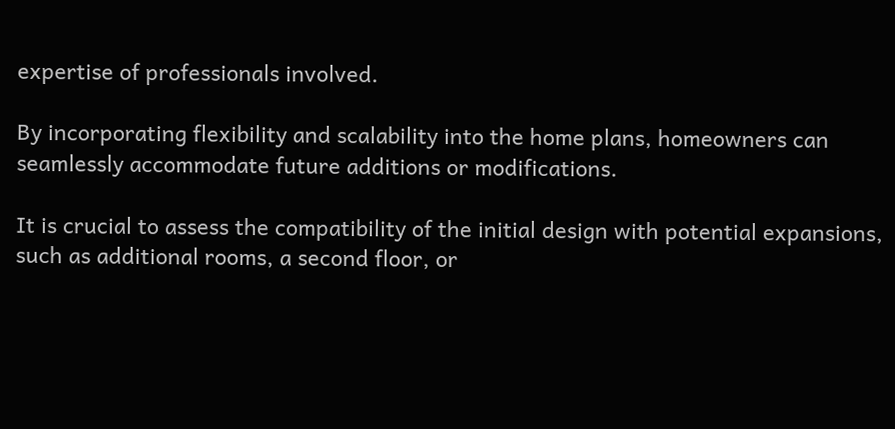expertise of professionals involved.

By incorporating flexibility and scalability into the home plans, homeowners can seamlessly accommodate future additions or modifications.

It is crucial to assess the compatibility of the initial design with potential expansions, such as additional rooms, a second floor, or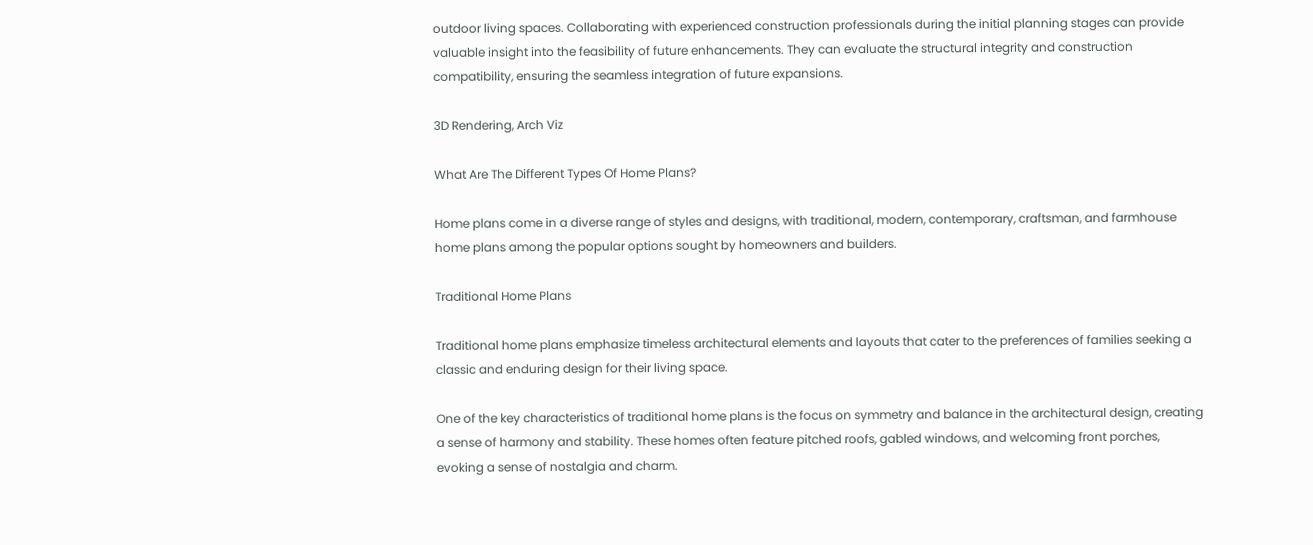outdoor living spaces. Collaborating with experienced construction professionals during the initial planning stages can provide valuable insight into the feasibility of future enhancements. They can evaluate the structural integrity and construction compatibility, ensuring the seamless integration of future expansions.

3D Rendering, Arch Viz

What Are The Different Types Of Home Plans?

Home plans come in a diverse range of styles and designs, with traditional, modern, contemporary, craftsman, and farmhouse home plans among the popular options sought by homeowners and builders.

Traditional Home Plans

Traditional home plans emphasize timeless architectural elements and layouts that cater to the preferences of families seeking a classic and enduring design for their living space.

One of the key characteristics of traditional home plans is the focus on symmetry and balance in the architectural design, creating a sense of harmony and stability. These homes often feature pitched roofs, gabled windows, and welcoming front porches, evoking a sense of nostalgia and charm.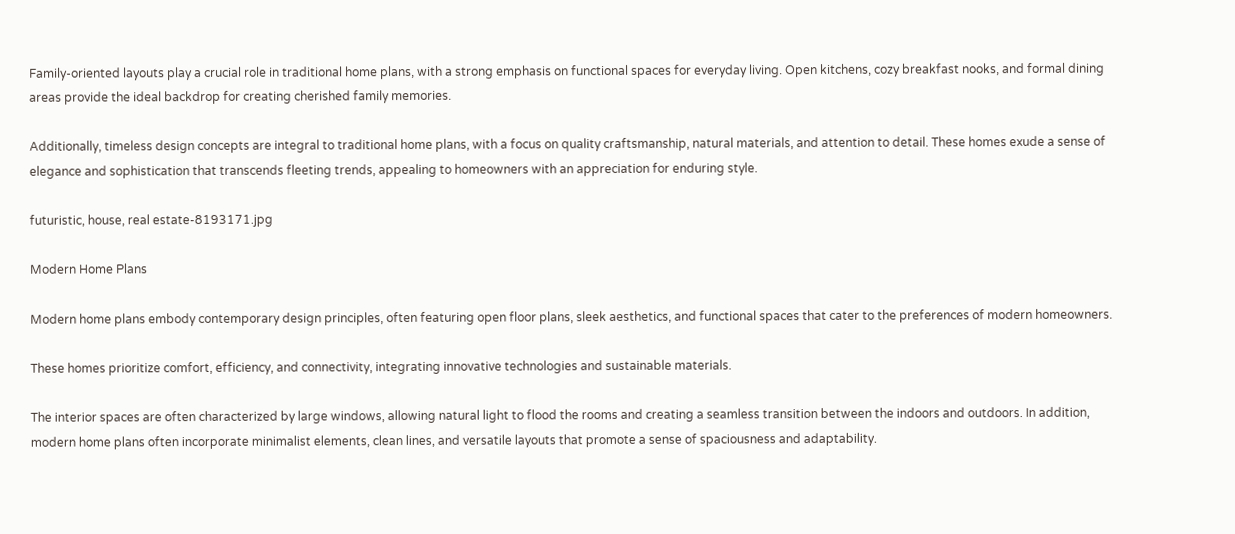Family-oriented layouts play a crucial role in traditional home plans, with a strong emphasis on functional spaces for everyday living. Open kitchens, cozy breakfast nooks, and formal dining areas provide the ideal backdrop for creating cherished family memories.

Additionally, timeless design concepts are integral to traditional home plans, with a focus on quality craftsmanship, natural materials, and attention to detail. These homes exude a sense of elegance and sophistication that transcends fleeting trends, appealing to homeowners with an appreciation for enduring style.

futuristic, house, real estate-8193171.jpg

Modern Home Plans

Modern home plans embody contemporary design principles, often featuring open floor plans, sleek aesthetics, and functional spaces that cater to the preferences of modern homeowners.

These homes prioritize comfort, efficiency, and connectivity, integrating innovative technologies and sustainable materials.

The interior spaces are often characterized by large windows, allowing natural light to flood the rooms and creating a seamless transition between the indoors and outdoors. In addition, modern home plans often incorporate minimalist elements, clean lines, and versatile layouts that promote a sense of spaciousness and adaptability.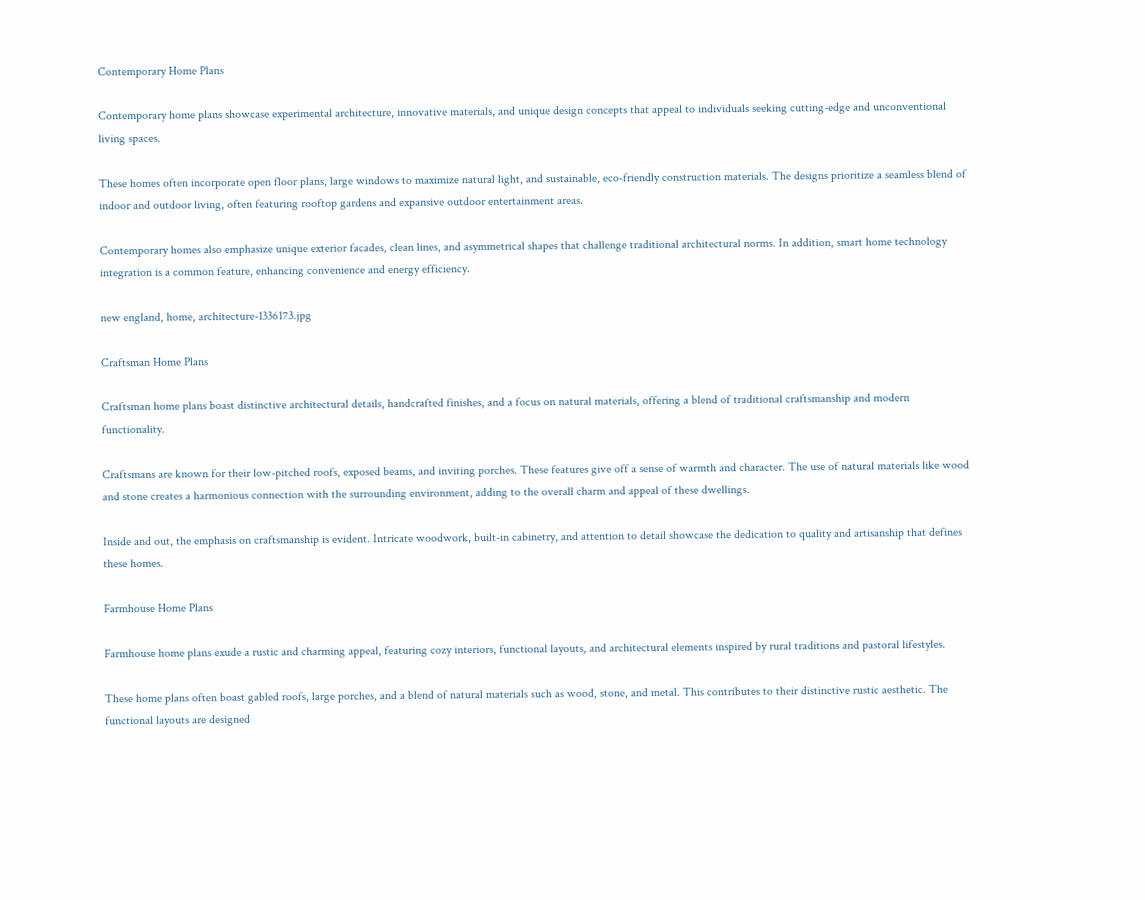Contemporary Home Plans

Contemporary home plans showcase experimental architecture, innovative materials, and unique design concepts that appeal to individuals seeking cutting-edge and unconventional living spaces.

These homes often incorporate open floor plans, large windows to maximize natural light, and sustainable, eco-friendly construction materials. The designs prioritize a seamless blend of indoor and outdoor living, often featuring rooftop gardens and expansive outdoor entertainment areas.

Contemporary homes also emphasize unique exterior facades, clean lines, and asymmetrical shapes that challenge traditional architectural norms. In addition, smart home technology integration is a common feature, enhancing convenience and energy efficiency.

new england, home, architecture-1336173.jpg

Craftsman Home Plans

Craftsman home plans boast distinctive architectural details, handcrafted finishes, and a focus on natural materials, offering a blend of traditional craftsmanship and modern functionality.

Craftsmans are known for their low-pitched roofs, exposed beams, and inviting porches. These features give off a sense of warmth and character. The use of natural materials like wood and stone creates a harmonious connection with the surrounding environment, adding to the overall charm and appeal of these dwellings.

Inside and out, the emphasis on craftsmanship is evident. Intricate woodwork, built-in cabinetry, and attention to detail showcase the dedication to quality and artisanship that defines these homes.

Farmhouse Home Plans

Farmhouse home plans exude a rustic and charming appeal, featuring cozy interiors, functional layouts, and architectural elements inspired by rural traditions and pastoral lifestyles.

These home plans often boast gabled roofs, large porches, and a blend of natural materials such as wood, stone, and metal. This contributes to their distinctive rustic aesthetic. The functional layouts are designed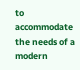to accommodate the needs of a modern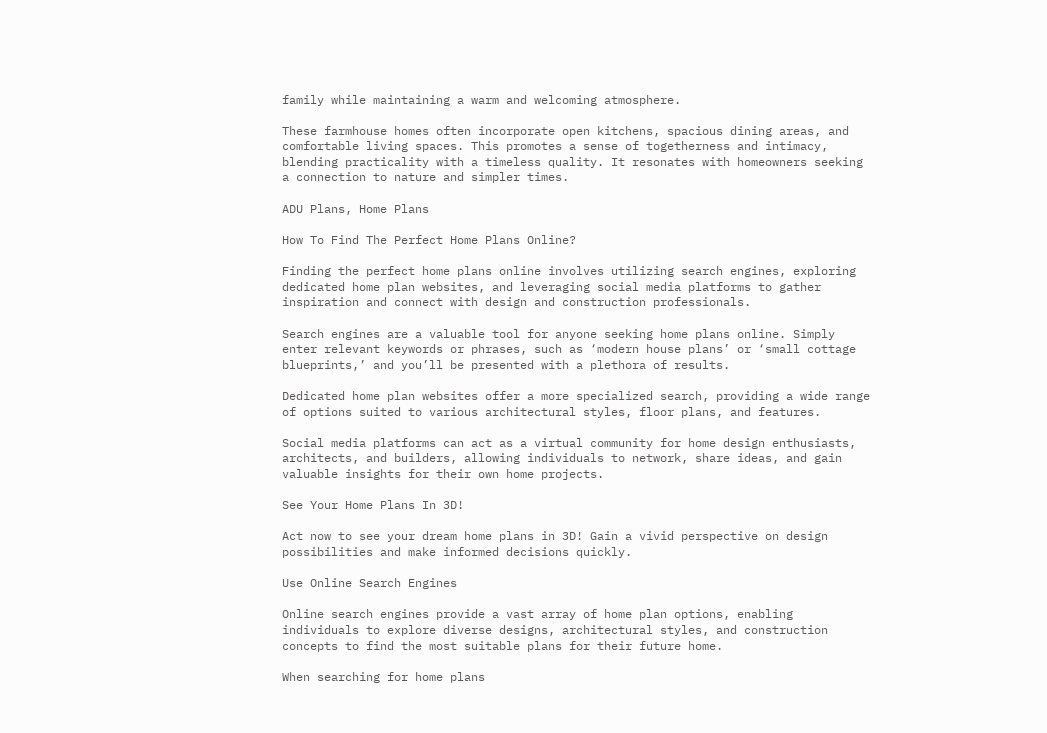family while maintaining a warm and welcoming atmosphere.

These farmhouse homes often incorporate open kitchens, spacious dining areas, and comfortable living spaces. This promotes a sense of togetherness and intimacy, blending practicality with a timeless quality. It resonates with homeowners seeking a connection to nature and simpler times.

ADU Plans, Home Plans

How To Find The Perfect Home Plans Online?

Finding the perfect home plans online involves utilizing search engines, exploring dedicated home plan websites, and leveraging social media platforms to gather inspiration and connect with design and construction professionals.

Search engines are a valuable tool for anyone seeking home plans online. Simply enter relevant keywords or phrases, such as ‘modern house plans’ or ‘small cottage blueprints,’ and you’ll be presented with a plethora of results.

Dedicated home plan websites offer a more specialized search, providing a wide range of options suited to various architectural styles, floor plans, and features.

Social media platforms can act as a virtual community for home design enthusiasts, architects, and builders, allowing individuals to network, share ideas, and gain valuable insights for their own home projects.

See Your Home Plans In 3D!

Act now to see your dream home plans in 3D! Gain a vivid perspective on design possibilities and make informed decisions quickly.

Use Online Search Engines

Online search engines provide a vast array of home plan options, enabling individuals to explore diverse designs, architectural styles, and construction concepts to find the most suitable plans for their future home.

When searching for home plans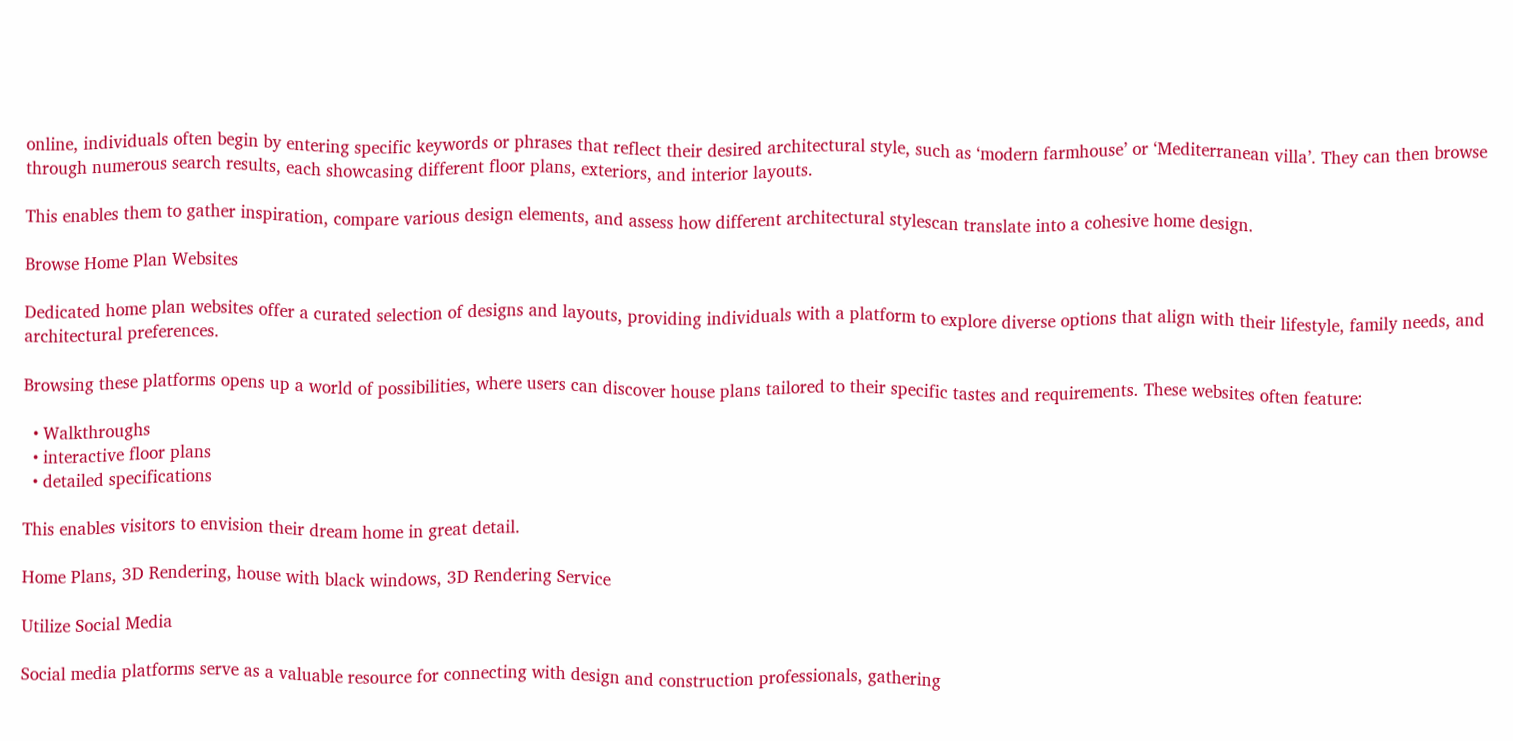online, individuals often begin by entering specific keywords or phrases that reflect their desired architectural style, such as ‘modern farmhouse’ or ‘Mediterranean villa’. They can then browse through numerous search results, each showcasing different floor plans, exteriors, and interior layouts.

This enables them to gather inspiration, compare various design elements, and assess how different architectural stylescan translate into a cohesive home design.

Browse Home Plan Websites

Dedicated home plan websites offer a curated selection of designs and layouts, providing individuals with a platform to explore diverse options that align with their lifestyle, family needs, and architectural preferences.

Browsing these platforms opens up a world of possibilities, where users can discover house plans tailored to their specific tastes and requirements. These websites often feature:

  • Walkthroughs
  • interactive floor plans
  • detailed specifications

This enables visitors to envision their dream home in great detail.

Home Plans, 3D Rendering, house with black windows, 3D Rendering Service

Utilize Social Media

Social media platforms serve as a valuable resource for connecting with design and construction professionals, gathering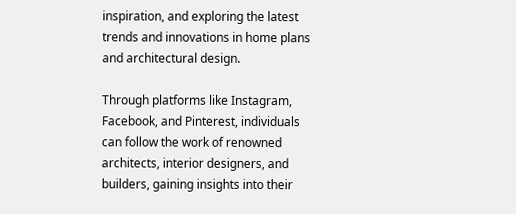inspiration, and exploring the latest trends and innovations in home plans and architectural design.

Through platforms like Instagram, Facebook, and Pinterest, individuals can follow the work of renowned architects, interior designers, and builders, gaining insights into their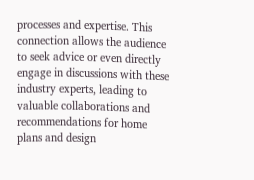processes and expertise. This connection allows the audience to seek advice or even directly engage in discussions with these industry experts, leading to valuable collaborations and recommendations for home plans and design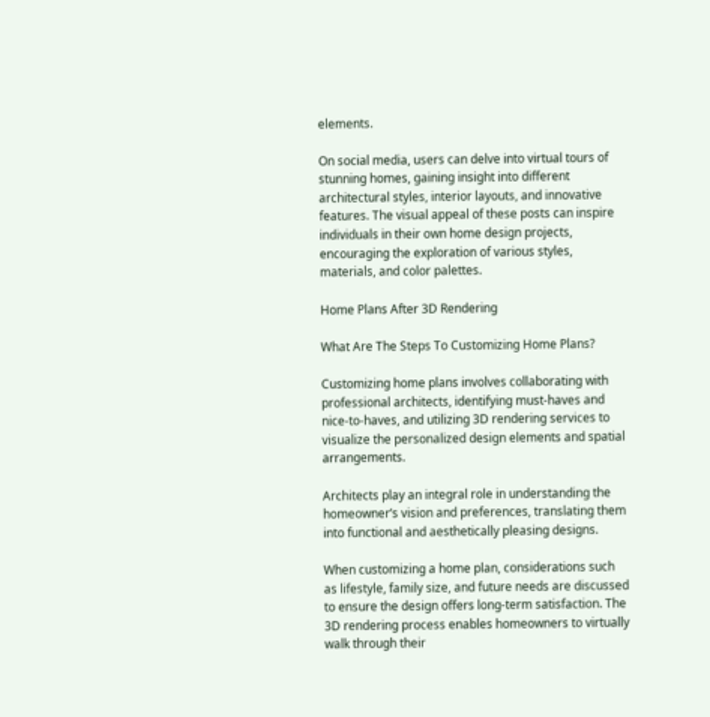elements.

On social media, users can delve into virtual tours of stunning homes, gaining insight into different architectural styles, interior layouts, and innovative features. The visual appeal of these posts can inspire individuals in their own home design projects, encouraging the exploration of various styles, materials, and color palettes.

Home Plans After 3D Rendering

What Are The Steps To Customizing Home Plans?

Customizing home plans involves collaborating with professional architects, identifying must-haves and nice-to-haves, and utilizing 3D rendering services to visualize the personalized design elements and spatial arrangements.

Architects play an integral role in understanding the homeowner’s vision and preferences, translating them into functional and aesthetically pleasing designs.

When customizing a home plan, considerations such as lifestyle, family size, and future needs are discussed to ensure the design offers long-term satisfaction. The 3D rendering process enables homeowners to virtually walk through their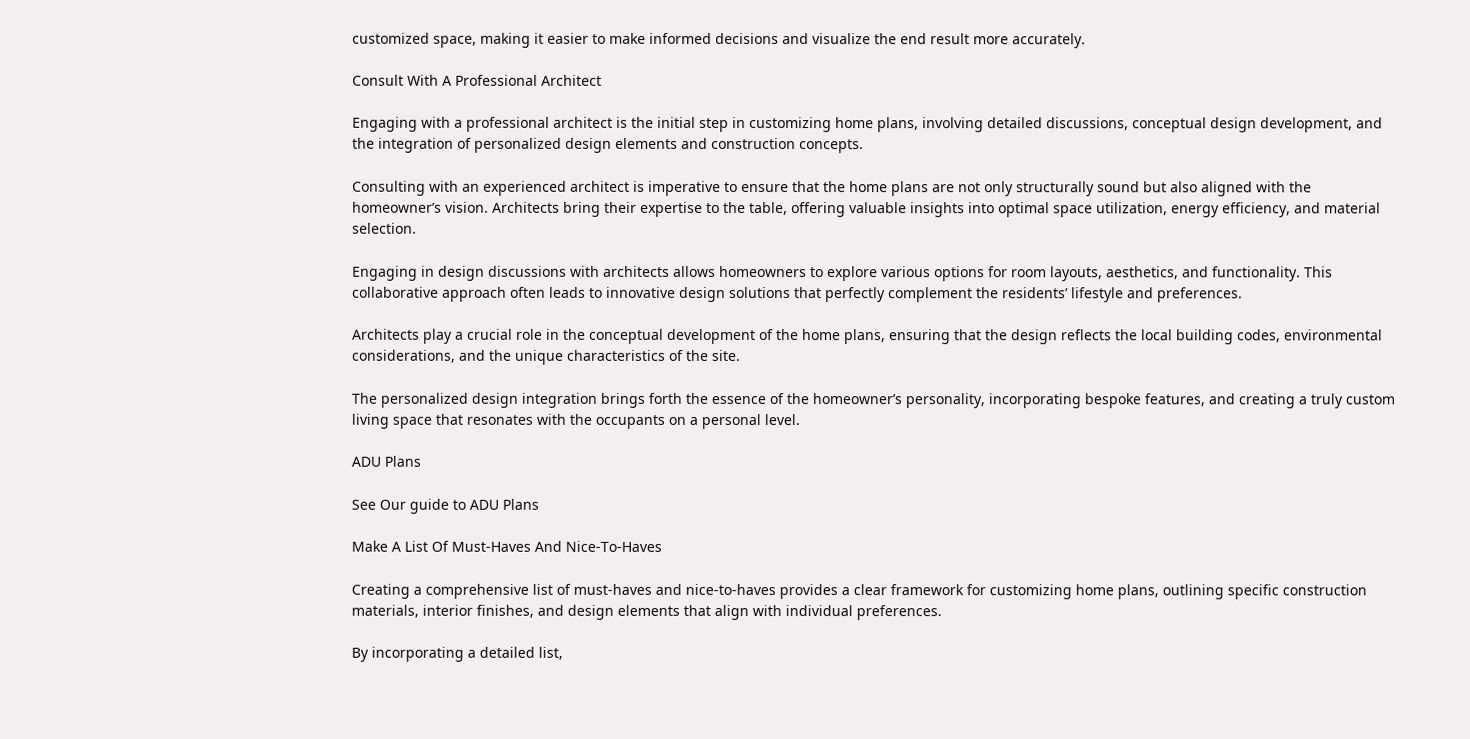customized space, making it easier to make informed decisions and visualize the end result more accurately.

Consult With A Professional Architect

Engaging with a professional architect is the initial step in customizing home plans, involving detailed discussions, conceptual design development, and the integration of personalized design elements and construction concepts.

Consulting with an experienced architect is imperative to ensure that the home plans are not only structurally sound but also aligned with the homeowner’s vision. Architects bring their expertise to the table, offering valuable insights into optimal space utilization, energy efficiency, and material selection.

Engaging in design discussions with architects allows homeowners to explore various options for room layouts, aesthetics, and functionality. This collaborative approach often leads to innovative design solutions that perfectly complement the residents’ lifestyle and preferences.

Architects play a crucial role in the conceptual development of the home plans, ensuring that the design reflects the local building codes, environmental considerations, and the unique characteristics of the site.

The personalized design integration brings forth the essence of the homeowner’s personality, incorporating bespoke features, and creating a truly custom living space that resonates with the occupants on a personal level.

ADU Plans

See Our guide to ADU Plans

Make A List Of Must-Haves And Nice-To-Haves

Creating a comprehensive list of must-haves and nice-to-haves provides a clear framework for customizing home plans, outlining specific construction materials, interior finishes, and design elements that align with individual preferences.

By incorporating a detailed list,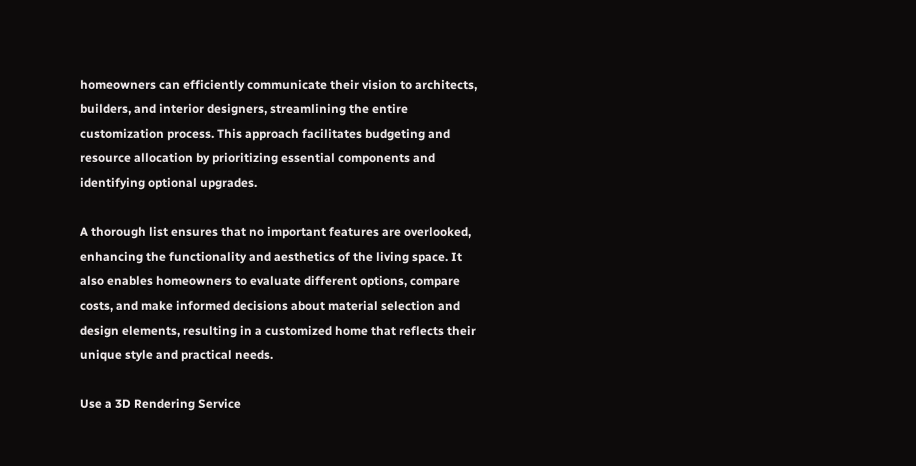homeowners can efficiently communicate their vision to architects, builders, and interior designers, streamlining the entire customization process. This approach facilitates budgeting and resource allocation by prioritizing essential components and identifying optional upgrades.

A thorough list ensures that no important features are overlooked, enhancing the functionality and aesthetics of the living space. It also enables homeowners to evaluate different options, compare costs, and make informed decisions about material selection and design elements, resulting in a customized home that reflects their unique style and practical needs.

Use a 3D Rendering Service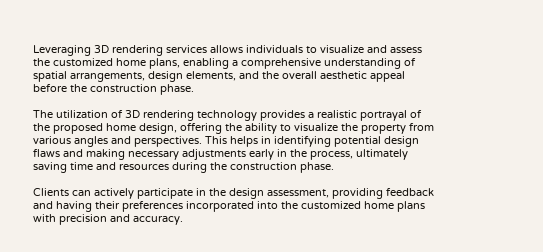Leveraging 3D rendering services allows individuals to visualize and assess the customized home plans, enabling a comprehensive understanding of spatial arrangements, design elements, and the overall aesthetic appeal before the construction phase.

The utilization of 3D rendering technology provides a realistic portrayal of the proposed home design, offering the ability to visualize the property from various angles and perspectives. This helps in identifying potential design flaws and making necessary adjustments early in the process, ultimately saving time and resources during the construction phase.

Clients can actively participate in the design assessment, providing feedback and having their preferences incorporated into the customized home plans with precision and accuracy.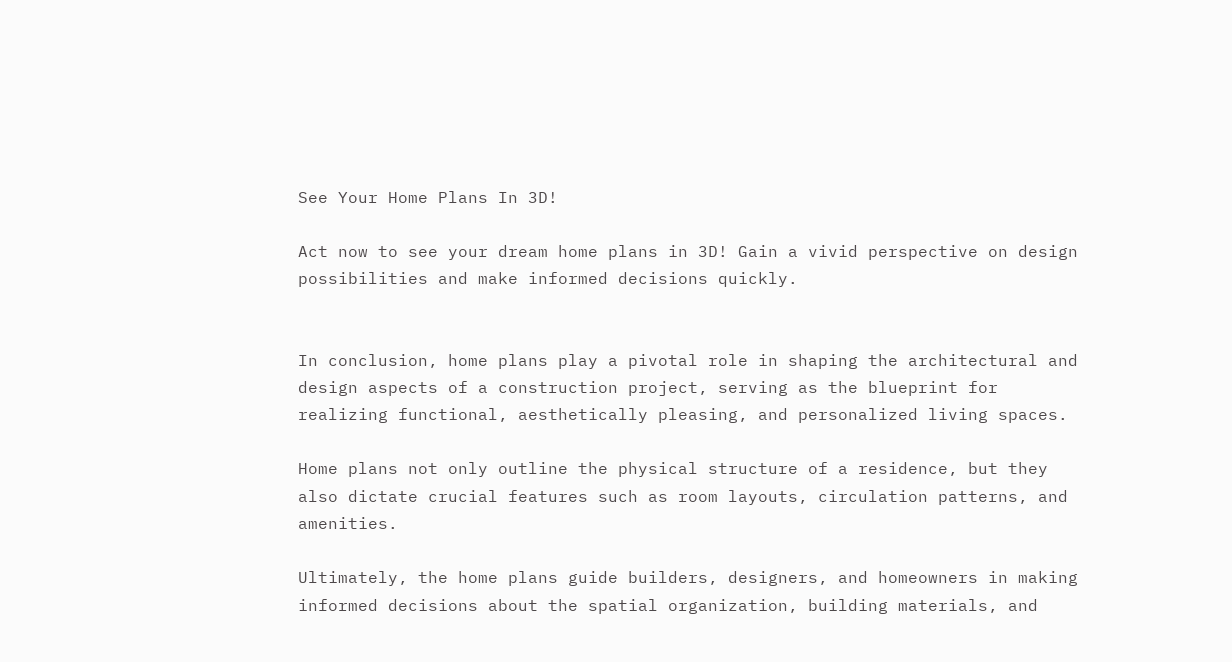See Your Home Plans In 3D!

Act now to see your dream home plans in 3D! Gain a vivid perspective on design possibilities and make informed decisions quickly.


In conclusion, home plans play a pivotal role in shaping the architectural and design aspects of a construction project, serving as the blueprint for realizing functional, aesthetically pleasing, and personalized living spaces.

Home plans not only outline the physical structure of a residence, but they also dictate crucial features such as room layouts, circulation patterns, and amenities.

Ultimately, the home plans guide builders, designers, and homeowners in making informed decisions about the spatial organization, building materials, and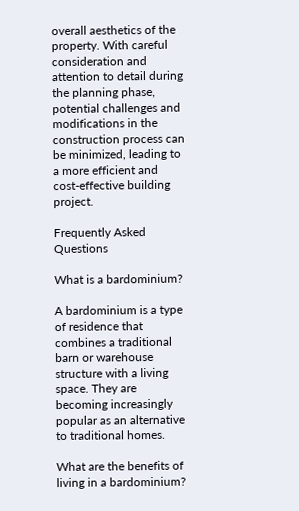overall aesthetics of the property. With careful consideration and attention to detail during the planning phase, potential challenges and modifications in the construction process can be minimized, leading to a more efficient and cost-effective building project.

Frequently Asked Questions

What is a bardominium?

A bardominium is a type of residence that combines a traditional barn or warehouse structure with a living space. They are becoming increasingly popular as an alternative to traditional homes.

What are the benefits of living in a bardominium?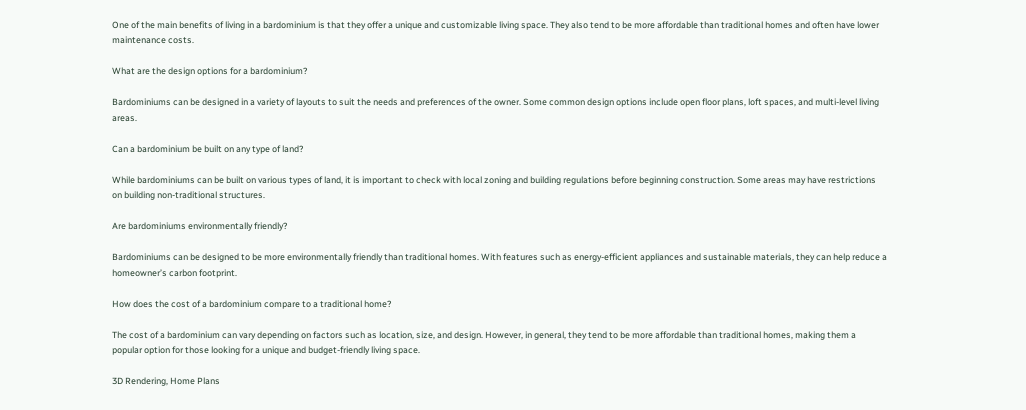One of the main benefits of living in a bardominium is that they offer a unique and customizable living space. They also tend to be more affordable than traditional homes and often have lower maintenance costs.

What are the design options for a bardominium?

Bardominiums can be designed in a variety of layouts to suit the needs and preferences of the owner. Some common design options include open floor plans, loft spaces, and multi-level living areas.

Can a bardominium be built on any type of land?

While bardominiums can be built on various types of land, it is important to check with local zoning and building regulations before beginning construction. Some areas may have restrictions on building non-traditional structures.

Are bardominiums environmentally friendly?

Bardominiums can be designed to be more environmentally friendly than traditional homes. With features such as energy-efficient appliances and sustainable materials, they can help reduce a homeowner’s carbon footprint.

How does the cost of a bardominium compare to a traditional home?

The cost of a bardominium can vary depending on factors such as location, size, and design. However, in general, they tend to be more affordable than traditional homes, making them a popular option for those looking for a unique and budget-friendly living space.

3D Rendering, Home Plans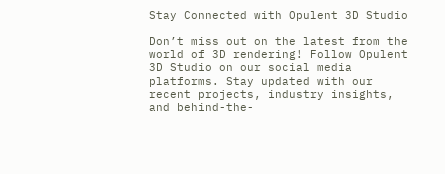Stay Connected with Opulent 3D Studio

Don’t miss out on the latest from the world of 3D rendering! Follow Opulent 3D Studio on our social media platforms. Stay updated with our recent projects, industry insights, and behind-the-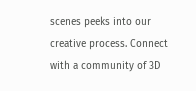scenes peeks into our creative process. Connect with a community of 3D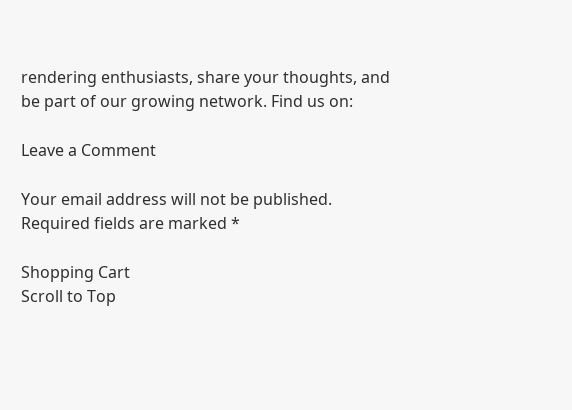rendering enthusiasts, share your thoughts, and be part of our growing network. Find us on:

Leave a Comment

Your email address will not be published. Required fields are marked *

Shopping Cart
Scroll to Top